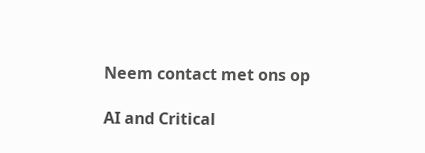Neem contact met ons op

AI and Critical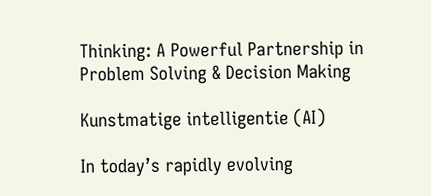Thinking: A Powerful Partnership in Problem Solving & Decision Making

Kunstmatige intelligentie (AI)

In today’s rapidly evolving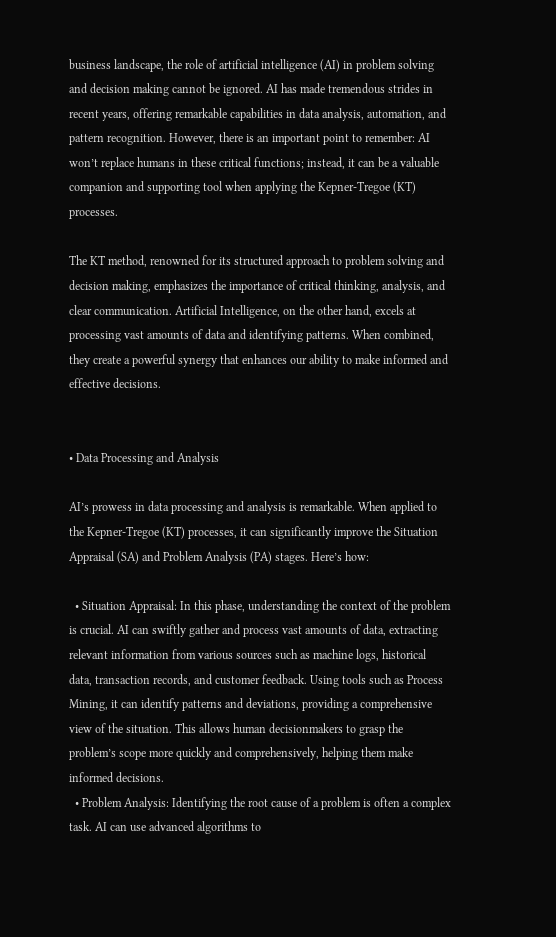business landscape, the role of artificial intelligence (AI) in problem solving and decision making cannot be ignored. AI has made tremendous strides in recent years, offering remarkable capabilities in data analysis, automation, and pattern recognition. However, there is an important point to remember: AI won’t replace humans in these critical functions; instead, it can be a valuable companion and supporting tool when applying the Kepner-Tregoe (KT) processes.

The KT method, renowned for its structured approach to problem solving and decision making, emphasizes the importance of critical thinking, analysis, and clear communication. Artificial Intelligence, on the other hand, excels at processing vast amounts of data and identifying patterns. When combined, they create a powerful synergy that enhances our ability to make informed and effective decisions.


• Data Processing and Analysis

AI’s prowess in data processing and analysis is remarkable. When applied to the Kepner-Tregoe (KT) processes, it can significantly improve the Situation Appraisal (SA) and Problem Analysis (PA) stages. Here’s how:

  • Situation Appraisal: In this phase, understanding the context of the problem is crucial. AI can swiftly gather and process vast amounts of data, extracting relevant information from various sources such as machine logs, historical data, transaction records, and customer feedback. Using tools such as Process Mining, it can identify patterns and deviations, providing a comprehensive view of the situation. This allows human decisionmakers to grasp the problem’s scope more quickly and comprehensively, helping them make informed decisions.
  • Problem Analysis: Identifying the root cause of a problem is often a complex task. AI can use advanced algorithms to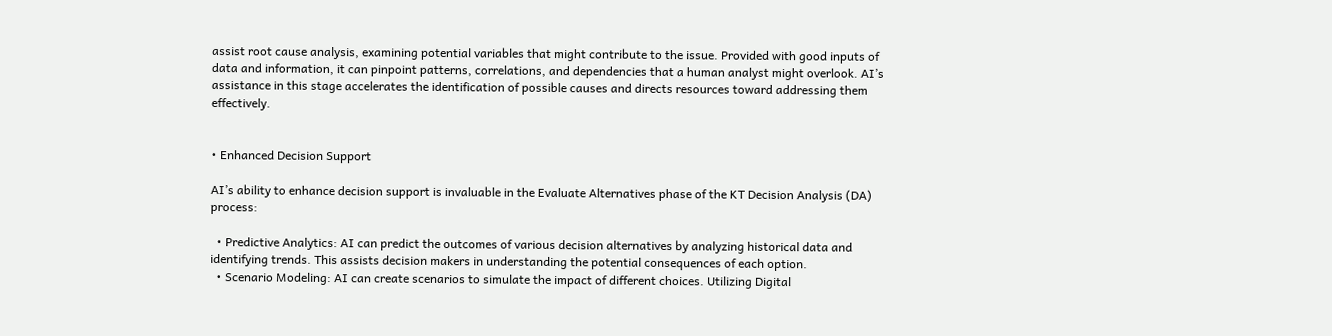assist root cause analysis, examining potential variables that might contribute to the issue. Provided with good inputs of data and information, it can pinpoint patterns, correlations, and dependencies that a human analyst might overlook. AI’s assistance in this stage accelerates the identification of possible causes and directs resources toward addressing them effectively.


• Enhanced Decision Support

AI’s ability to enhance decision support is invaluable in the Evaluate Alternatives phase of the KT Decision Analysis (DA) process:

  • Predictive Analytics: AI can predict the outcomes of various decision alternatives by analyzing historical data and identifying trends. This assists decision makers in understanding the potential consequences of each option.
  • Scenario Modeling: AI can create scenarios to simulate the impact of different choices. Utilizing Digital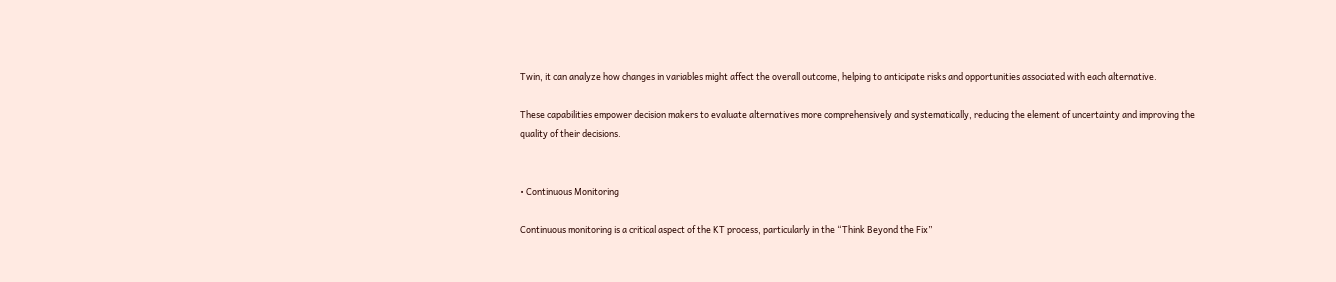Twin, it can analyze how changes in variables might affect the overall outcome, helping to anticipate risks and opportunities associated with each alternative.

These capabilities empower decision makers to evaluate alternatives more comprehensively and systematically, reducing the element of uncertainty and improving the quality of their decisions.


• Continuous Monitoring

Continuous monitoring is a critical aspect of the KT process, particularly in the “Think Beyond the Fix”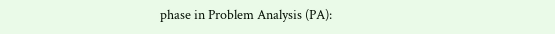phase in Problem Analysis (PA):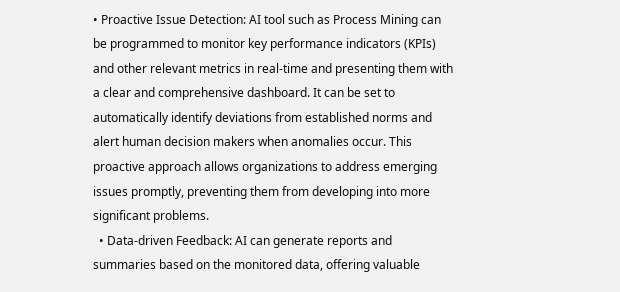• Proactive Issue Detection: AI tool such as Process Mining can be programmed to monitor key performance indicators (KPIs) and other relevant metrics in real-time and presenting them with a clear and comprehensive dashboard. It can be set to automatically identify deviations from established norms and alert human decision makers when anomalies occur. This proactive approach allows organizations to address emerging issues promptly, preventing them from developing into more significant problems.
  • Data-driven Feedback: AI can generate reports and summaries based on the monitored data, offering valuable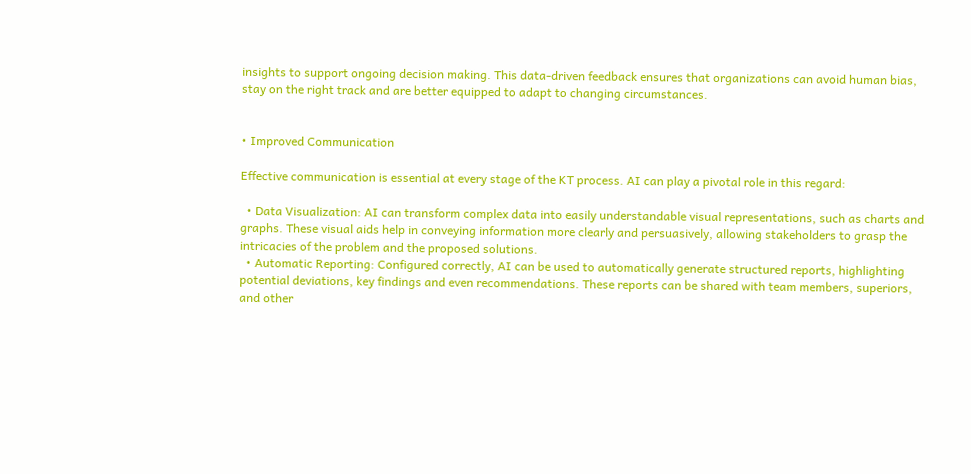insights to support ongoing decision making. This data-driven feedback ensures that organizations can avoid human bias, stay on the right track and are better equipped to adapt to changing circumstances.


• Improved Communication

Effective communication is essential at every stage of the KT process. AI can play a pivotal role in this regard:

  • Data Visualization: AI can transform complex data into easily understandable visual representations, such as charts and graphs. These visual aids help in conveying information more clearly and persuasively, allowing stakeholders to grasp the intricacies of the problem and the proposed solutions.
  • Automatic Reporting: Configured correctly, AI can be used to automatically generate structured reports, highlighting potential deviations, key findings and even recommendations. These reports can be shared with team members, superiors, and other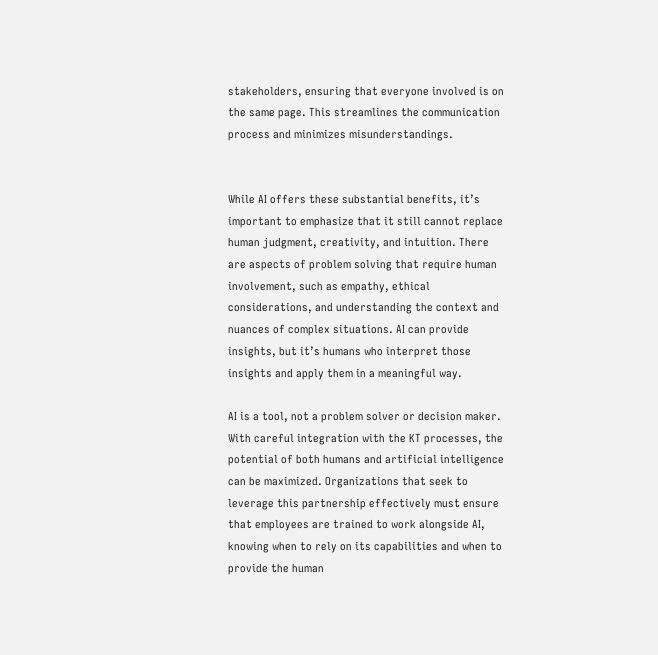stakeholders, ensuring that everyone involved is on the same page. This streamlines the communication process and minimizes misunderstandings.


While AI offers these substantial benefits, it’s important to emphasize that it still cannot replace human judgment, creativity, and intuition. There are aspects of problem solving that require human involvement, such as empathy, ethical considerations, and understanding the context and nuances of complex situations. AI can provide insights, but it’s humans who interpret those insights and apply them in a meaningful way.

AI is a tool, not a problem solver or decision maker. With careful integration with the KT processes, the potential of both humans and artificial intelligence can be maximized. Organizations that seek to leverage this partnership effectively must ensure that employees are trained to work alongside AI, knowing when to rely on its capabilities and when to provide the human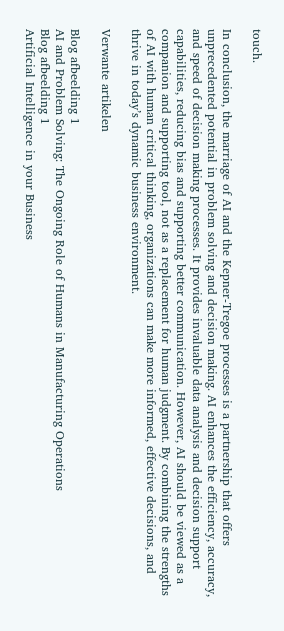touch.

In conclusion, the marriage of AI and the Kepner-Tregoe processes is a partnership that offers unprecedented potential in problem solving and decision making. AI enhances the efficiency, accuracy, and speed of decision making processes. It provides invaluable data analysis and decision support capabilities, reducing bias and supporting better communication. However, AI should be viewed as a companion and supporting tool, not as a replacement for human judgment. By combining the strengths of AI with human critical thinking, organizations can make more informed, effective decisions, and thrive in today’s dynamic business environment.

Verwante artikelen

Blog afbeelding 1
AI and Problem Solving: The Ongoing Role of Humans in Manufacturing Operations
Blog afbeelding 1
Artificial Intelligence in your Business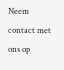Neem contact met ons op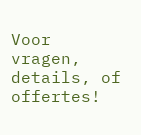Voor vragen, details, of offertes!